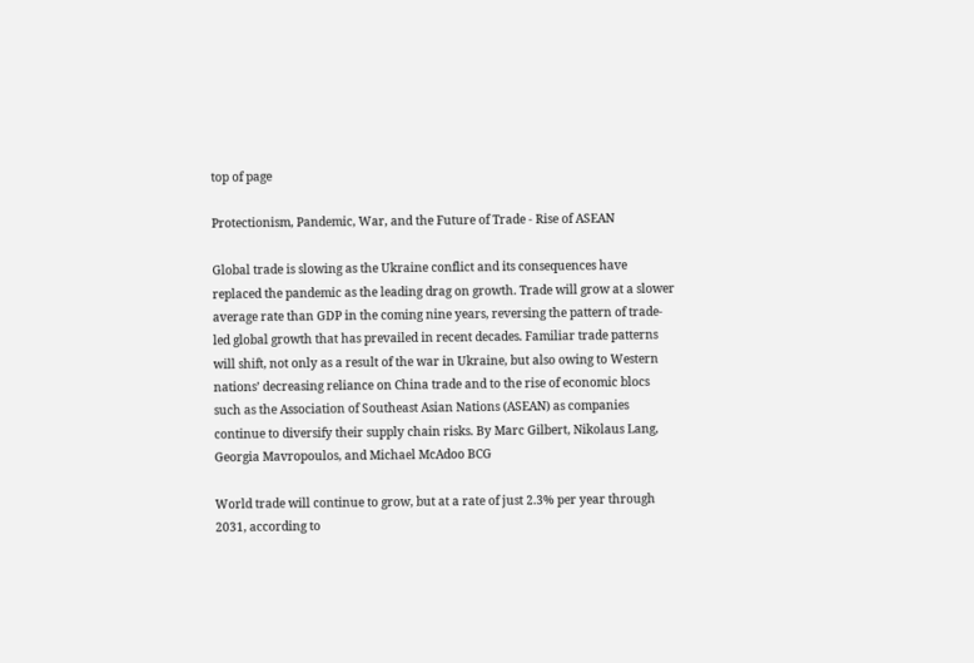top of page

Protectionism, Pandemic, War, and the Future of Trade - Rise of ASEAN

Global trade is slowing as the Ukraine conflict and its consequences have replaced the pandemic as the leading drag on growth. Trade will grow at a slower average rate than GDP in the coming nine years, reversing the pattern of trade-led global growth that has prevailed in recent decades. Familiar trade patterns will shift, not only as a result of the war in Ukraine, but also owing to Western nations’ decreasing reliance on China trade and to the rise of economic blocs such as the Association of Southeast Asian Nations (ASEAN) as companies continue to diversify their supply chain risks. By Marc Gilbert, Nikolaus Lang, Georgia Mavropoulos, and Michael McAdoo BCG

World trade will continue to grow, but at a rate of just 2.3% per year through 2031, according to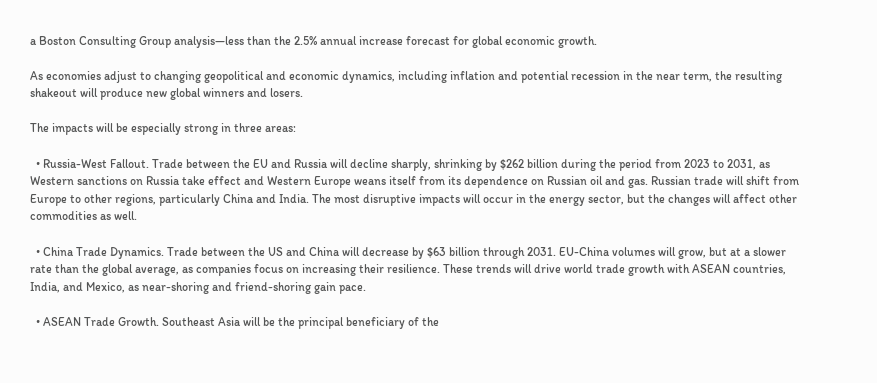a Boston Consulting Group analysis—less than the 2.5% annual increase forecast for global economic growth.

As economies adjust to changing geopolitical and economic dynamics, including inflation and potential recession in the near term, the resulting shakeout will produce new global winners and losers.

The impacts will be especially strong in three areas:

  • Russia-West Fallout. Trade between the EU and Russia will decline sharply, shrinking by $262 billion during the period from 2023 to 2031, as Western sanctions on Russia take effect and Western Europe weans itself from its dependence on Russian oil and gas. Russian trade will shift from Europe to other regions, particularly China and India. The most disruptive impacts will occur in the energy sector, but the changes will affect other commodities as well.

  • China Trade Dynamics. Trade between the US and China will decrease by $63 billion through 2031. EU-China volumes will grow, but at a slower rate than the global average, as companies focus on increasing their resilience. These trends will drive world trade growth with ASEAN countries, India, and Mexico, as near-shoring and friend-shoring gain pace.

  • ASEAN Trade Growth. Southeast Asia will be the principal beneficiary of the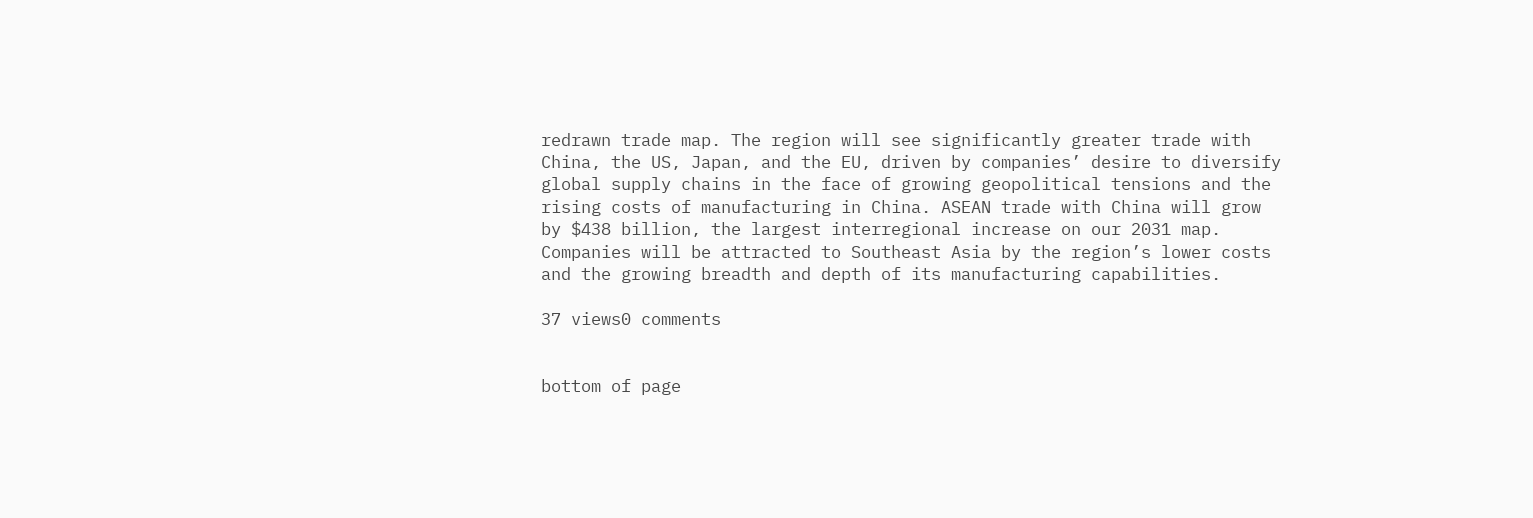redrawn trade map. The region will see significantly greater trade with China, the US, Japan, and the EU, driven by companies’ desire to diversify global supply chains in the face of growing geopolitical tensions and the rising costs of manufacturing in China. ASEAN trade with China will grow by $438 billion, the largest interregional increase on our 2031 map. Companies will be attracted to Southeast Asia by the region’s lower costs and the growing breadth and depth of its manufacturing capabilities.

37 views0 comments


bottom of page